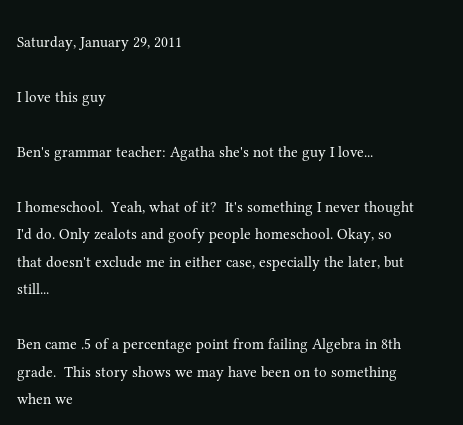Saturday, January 29, 2011

I love this guy

Ben's grammar teacher: Agatha she's not the guy I love...

I homeschool.  Yeah, what of it?  It's something I never thought I'd do. Only zealots and goofy people homeschool. Okay, so that doesn't exclude me in either case, especially the later, but still...

Ben came .5 of a percentage point from failing Algebra in 8th grade.  This story shows we may have been on to something when we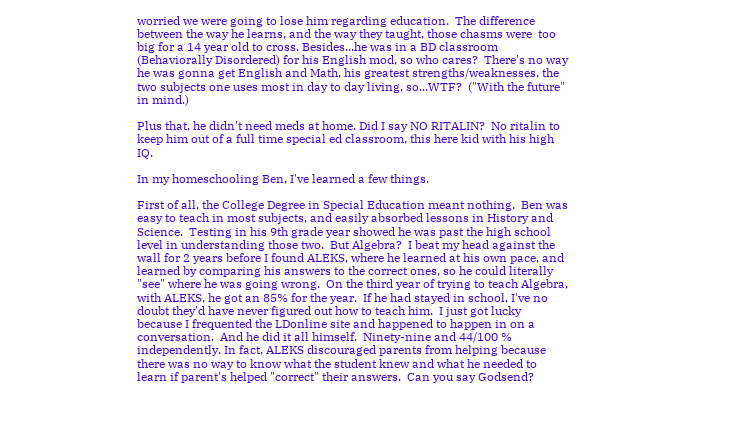worried we were going to lose him regarding education.  The difference between the way he learns, and the way they taught, those chasms were  too big for a 14 year old to cross. Besides...he was in a BD classroom (Behaviorally Disordered) for his English mod, so who cares?  There's no way he was gonna get English and Math, his greatest strengths/weaknesses, the two subjects one uses most in day to day living, so...WTF?  ("With the future" in mind.)

Plus that, he didn't need meds at home. Did I say NO RITALIN?  No ritalin to keep him out of a full time special ed classroom, this here kid with his high IQ.

In my homeschooling Ben, I've learned a few things.

First of all, the College Degree in Special Education meant nothing.  Ben was easy to teach in most subjects, and easily absorbed lessons in History and Science.  Testing in his 9th grade year showed he was past the high school level in understanding those two.  But Algebra?  I beat my head against the wall for 2 years before I found ALEKS, where he learned at his own pace, and learned by comparing his answers to the correct ones, so he could literally "see" where he was going wrong.  On the third year of trying to teach Algebra, with ALEKS, he got an 85% for the year.  If he had stayed in school, I've no doubt they'd have never figured out how to teach him.  I just got lucky because I frequented the LDonline site and happened to happen in on a conversation.  And he did it all himself.  Ninety-nine and 44/100 % independently. In fact, ALEKS discouraged parents from helping because there was no way to know what the student knew and what he needed to learn if parent's helped "correct" their answers.  Can you say Godsend?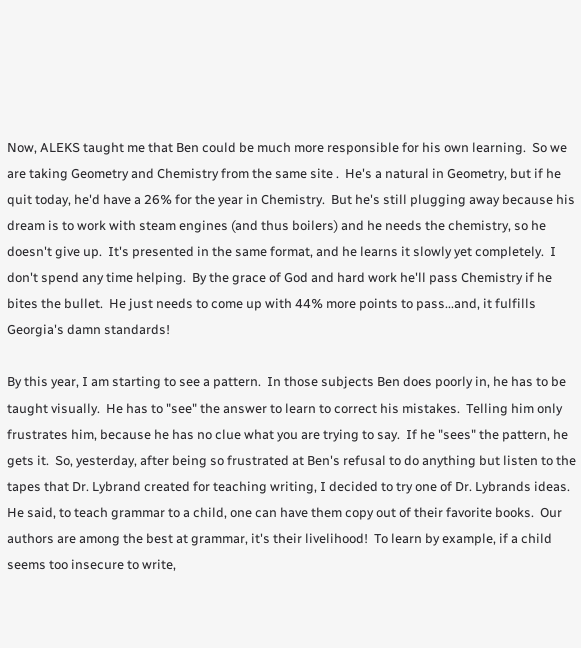Now, ALEKS taught me that Ben could be much more responsible for his own learning.  So we are taking Geometry and Chemistry from the same site .  He's a natural in Geometry, but if he quit today, he'd have a 26% for the year in Chemistry.  But he's still plugging away because his dream is to work with steam engines (and thus boilers) and he needs the chemistry, so he doesn't give up.  It's presented in the same format, and he learns it slowly yet completely.  I don't spend any time helping.  By the grace of God and hard work he'll pass Chemistry if he bites the bullet.  He just needs to come up with 44% more points to pass...and, it fulfills Georgia's damn standards!

By this year, I am starting to see a pattern.  In those subjects Ben does poorly in, he has to be taught visually.  He has to "see" the answer to learn to correct his mistakes.  Telling him only frustrates him, because he has no clue what you are trying to say.  If he "sees" the pattern, he gets it.  So, yesterday, after being so frustrated at Ben's refusal to do anything but listen to the tapes that Dr. Lybrand created for teaching writing, I decided to try one of Dr. Lybrands ideas.  He said, to teach grammar to a child, one can have them copy out of their favorite books.  Our authors are among the best at grammar, it's their livelihood!  To learn by example, if a child seems too insecure to write,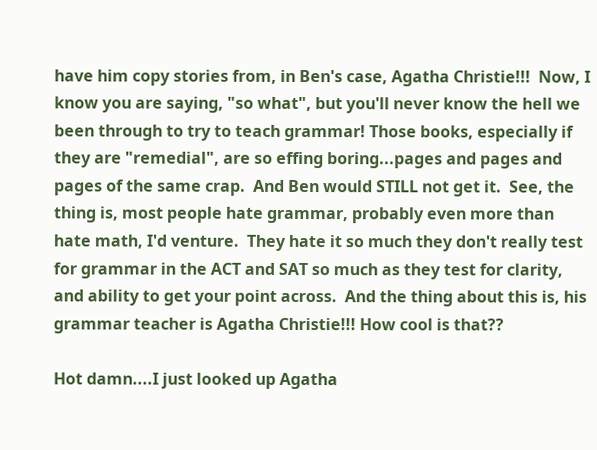have him copy stories from, in Ben's case, Agatha Christie!!!  Now, I know you are saying, "so what", but you'll never know the hell we been through to try to teach grammar! Those books, especially if they are "remedial", are so effing boring...pages and pages and pages of the same crap.  And Ben would STILL not get it.  See, the thing is, most people hate grammar, probably even more than hate math, I'd venture.  They hate it so much they don't really test for grammar in the ACT and SAT so much as they test for clarity, and ability to get your point across.  And the thing about this is, his grammar teacher is Agatha Christie!!! How cool is that??

Hot damn....I just looked up Agatha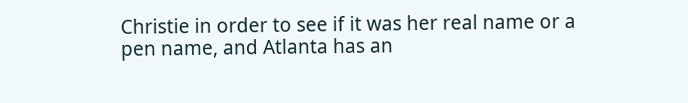Christie in order to see if it was her real name or a pen name, and Atlanta has an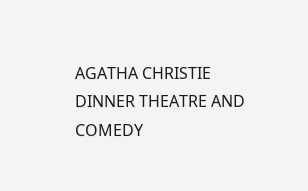AGATHA CHRISTIE DINNER THEATRE AND COMEDY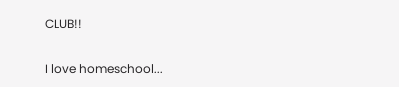CLUB!!

I love homeschool...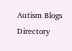Autism Blogs Directory